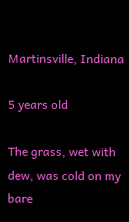Martinsville, Indiana

5 years old

The grass, wet with dew, was cold on my bare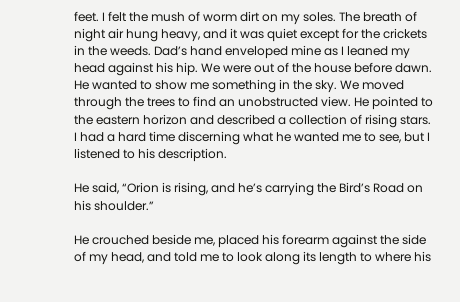feet. I felt the mush of worm dirt on my soles. The breath of night air hung heavy, and it was quiet except for the crickets in the weeds. Dad’s hand enveloped mine as I leaned my head against his hip. We were out of the house before dawn. He wanted to show me something in the sky. We moved through the trees to find an unobstructed view. He pointed to the eastern horizon and described a collection of rising stars. I had a hard time discerning what he wanted me to see, but I listened to his description.

He said, “Orion is rising, and he’s carrying the Bird’s Road on his shoulder.”

He crouched beside me, placed his forearm against the side of my head, and told me to look along its length to where his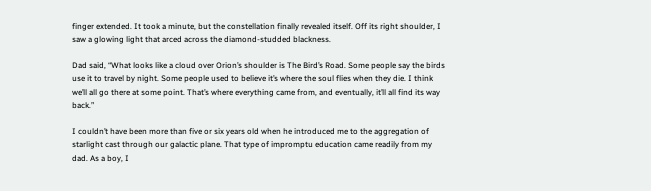finger extended. It took a minute, but the constellation finally revealed itself. Off its right shoulder, I saw a glowing light that arced across the diamond-studded blackness.

Dad said, “What looks like a cloud over Orion’s shoulder is The Bird’s Road. Some people say the birds use it to travel by night. Some people used to believe it’s where the soul flies when they die. I think we’ll all go there at some point. That’s where everything came from, and eventually, it’ll all find its way back.”

I couldn’t have been more than five or six years old when he introduced me to the aggregation of starlight cast through our galactic plane. That type of impromptu education came readily from my dad. As a boy, I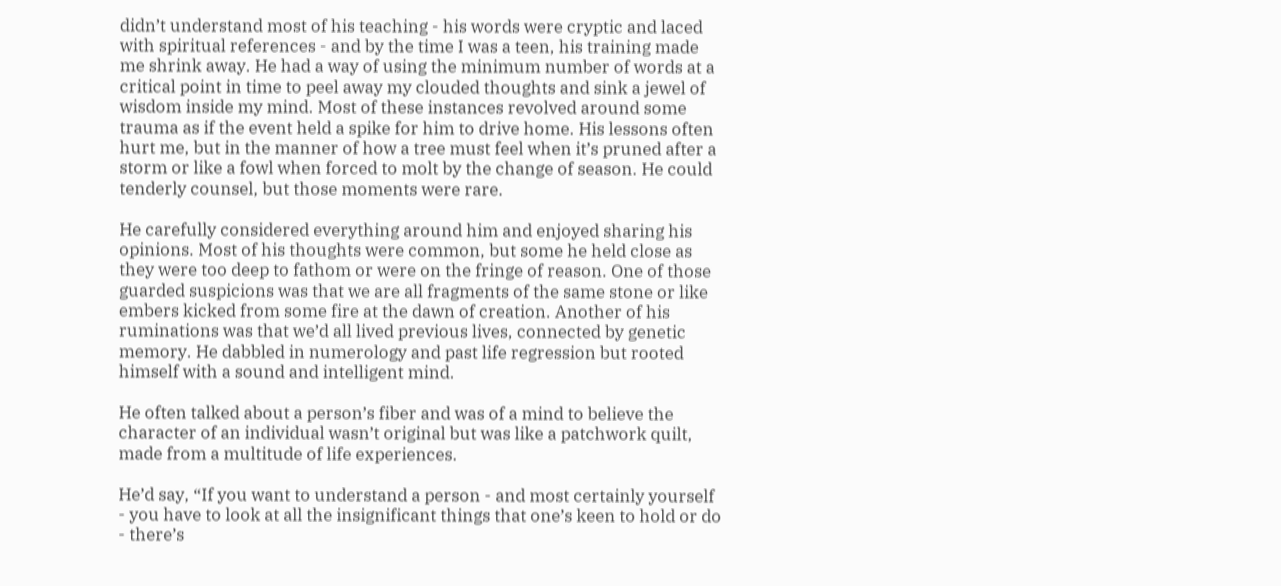didn’t understand most of his teaching - his words were cryptic and laced with spiritual references - and by the time I was a teen, his training made me shrink away. He had a way of using the minimum number of words at a critical point in time to peel away my clouded thoughts and sink a jewel of wisdom inside my mind. Most of these instances revolved around some trauma as if the event held a spike for him to drive home. His lessons often hurt me, but in the manner of how a tree must feel when it’s pruned after a storm or like a fowl when forced to molt by the change of season. He could tenderly counsel, but those moments were rare.

He carefully considered everything around him and enjoyed sharing his opinions. Most of his thoughts were common, but some he held close as they were too deep to fathom or were on the fringe of reason. One of those guarded suspicions was that we are all fragments of the same stone or like embers kicked from some fire at the dawn of creation. Another of his ruminations was that we’d all lived previous lives, connected by genetic memory. He dabbled in numerology and past life regression but rooted himself with a sound and intelligent mind.

He often talked about a person’s fiber and was of a mind to believe the character of an individual wasn’t original but was like a patchwork quilt, made from a multitude of life experiences.

He’d say, “If you want to understand a person - and most certainly yourself - you have to look at all the insignificant things that one’s keen to hold or do - there’s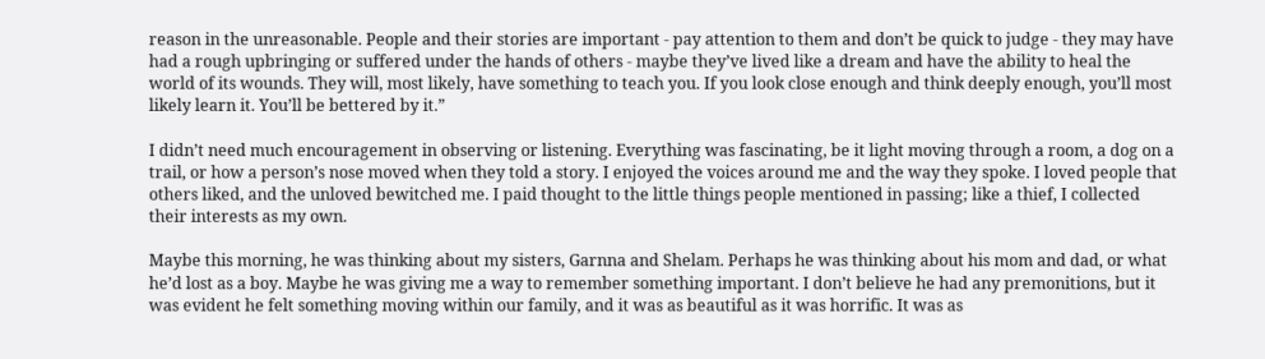reason in the unreasonable. People and their stories are important - pay attention to them and don’t be quick to judge - they may have had a rough upbringing or suffered under the hands of others - maybe they’ve lived like a dream and have the ability to heal the world of its wounds. They will, most likely, have something to teach you. If you look close enough and think deeply enough, you’ll most likely learn it. You’ll be bettered by it.”

I didn’t need much encouragement in observing or listening. Everything was fascinating, be it light moving through a room, a dog on a trail, or how a person’s nose moved when they told a story. I enjoyed the voices around me and the way they spoke. I loved people that others liked, and the unloved bewitched me. I paid thought to the little things people mentioned in passing; like a thief, I collected their interests as my own.

Maybe this morning, he was thinking about my sisters, Garnna and Shelam. Perhaps he was thinking about his mom and dad, or what he’d lost as a boy. Maybe he was giving me a way to remember something important. I don’t believe he had any premonitions, but it was evident he felt something moving within our family, and it was as beautiful as it was horrific. It was as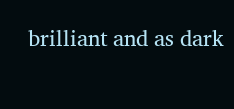brilliant and as dark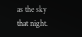as the sky that night.